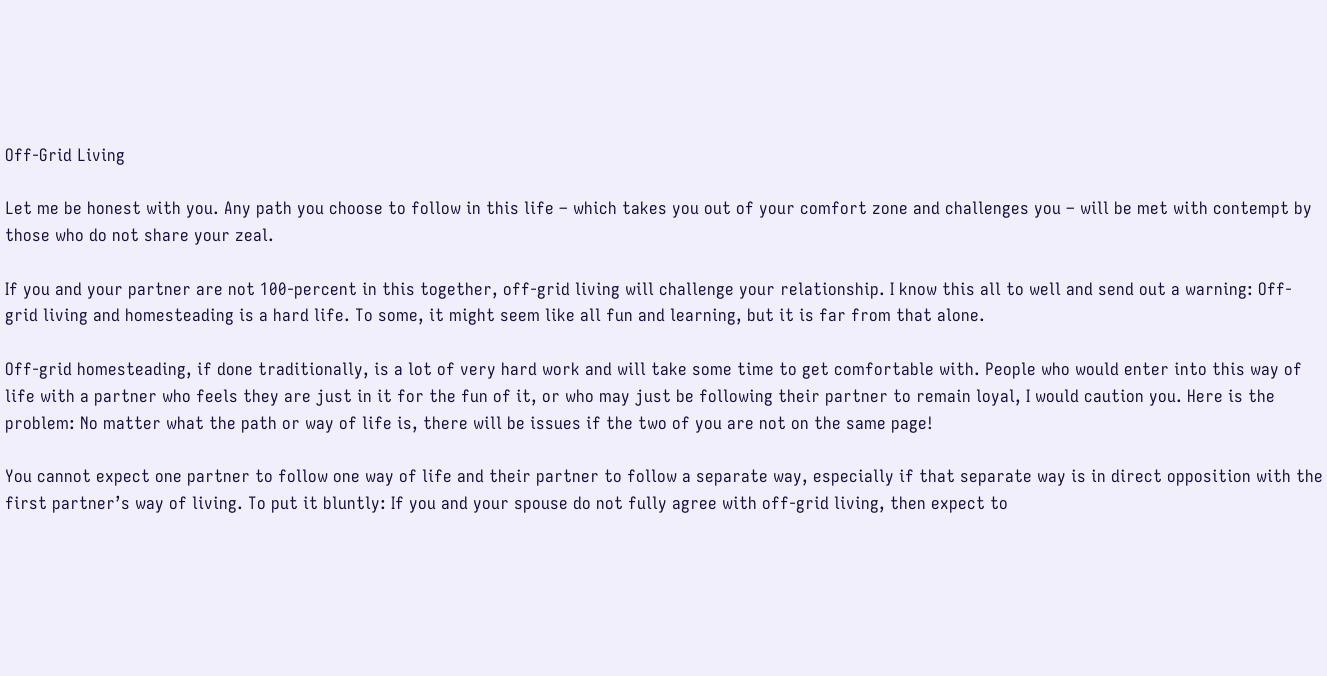Off-Grid Living

Let me be honest with you. Any path you choose to follow in this life – which takes you out of your comfort zone and challenges you – will be met with contempt by those who do not share your zeal.

If you and your partner are not 100-percent in this together, off-grid living will challenge your relationship. I know this all to well and send out a warning: Off-grid living and homesteading is a hard life. To some, it might seem like all fun and learning, but it is far from that alone.

Off-grid homesteading, if done traditionally, is a lot of very hard work and will take some time to get comfortable with. People who would enter into this way of life with a partner who feels they are just in it for the fun of it, or who may just be following their partner to remain loyal, I would caution you. Here is the problem: No matter what the path or way of life is, there will be issues if the two of you are not on the same page!

You cannot expect one partner to follow one way of life and their partner to follow a separate way, especially if that separate way is in direct opposition with the first partner’s way of living. To put it bluntly: If you and your spouse do not fully agree with off-grid living, then expect to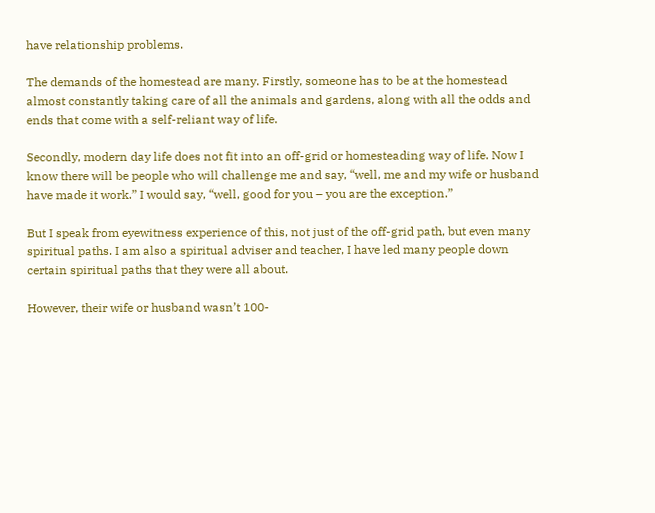have relationship problems.

The demands of the homestead are many. Firstly, someone has to be at the homestead almost constantly taking care of all the animals and gardens, along with all the odds and ends that come with a self-reliant way of life.

Secondly, modern day life does not fit into an off-grid or homesteading way of life. Now I know there will be people who will challenge me and say, “well, me and my wife or husband have made it work.” I would say, “well, good for you – you are the exception.”

But I speak from eyewitness experience of this, not just of the off-grid path, but even many spiritual paths. I am also a spiritual adviser and teacher, I have led many people down certain spiritual paths that they were all about.

However, their wife or husband wasn’t 100-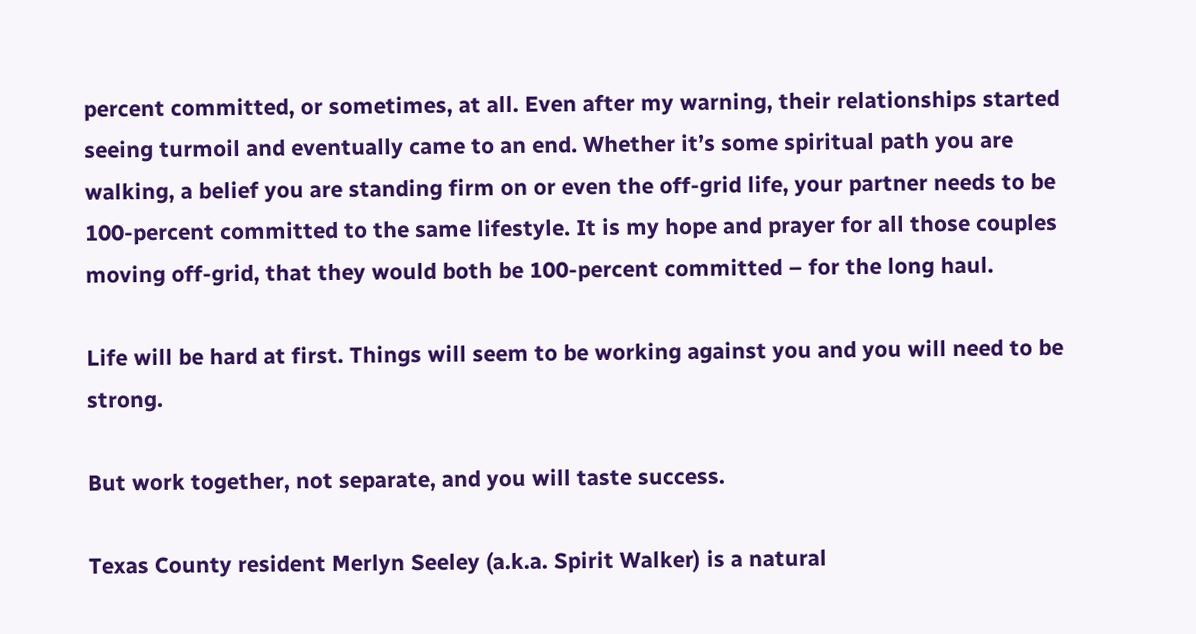percent committed, or sometimes, at all. Even after my warning, their relationships started seeing turmoil and eventually came to an end. Whether it’s some spiritual path you are walking, a belief you are standing firm on or even the off-grid life, your partner needs to be 100-percent committed to the same lifestyle. It is my hope and prayer for all those couples moving off-grid, that they would both be 100-percent committed – for the long haul.

Life will be hard at first. Things will seem to be working against you and you will need to be strong.

But work together, not separate, and you will taste success.

Texas County resident Merlyn Seeley (a.k.a. Spirit Walker) is a natural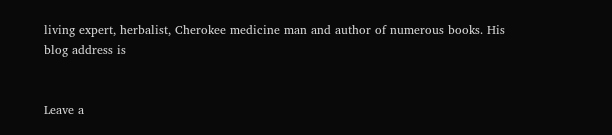living expert, herbalist, Cherokee medicine man and author of numerous books. His blog address is


Leave a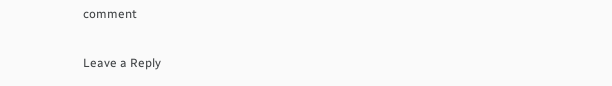comment

Leave a Reply